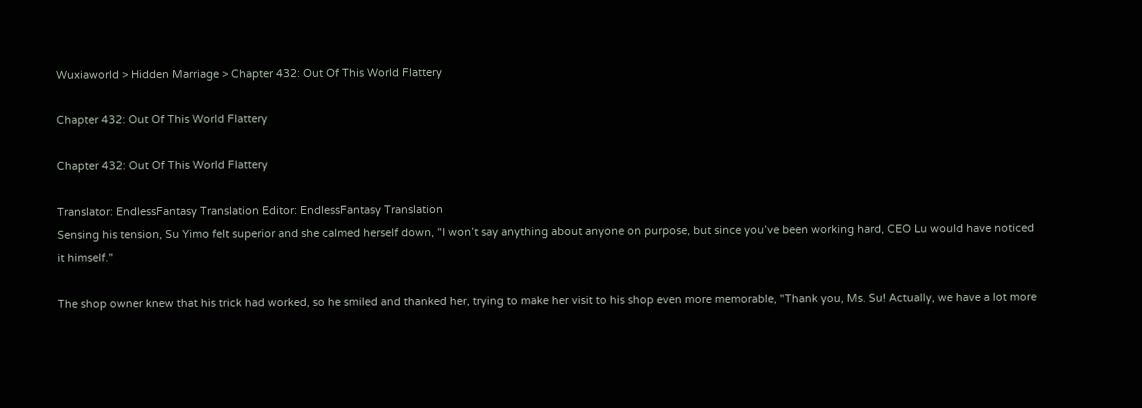Wuxiaworld > Hidden Marriage > Chapter 432: Out Of This World Flattery

Chapter 432: Out Of This World Flattery

Chapter 432: Out Of This World Flattery

Translator: EndlessFantasy Translation Editor: EndlessFantasy Translation
Sensing his tension, Su Yimo felt superior and she calmed herself down, "I won’t say anything about anyone on purpose, but since you’ve been working hard, CEO Lu would have noticed it himself."

The shop owner knew that his trick had worked, so he smiled and thanked her, trying to make her visit to his shop even more memorable, "Thank you, Ms. Su! Actually, we have a lot more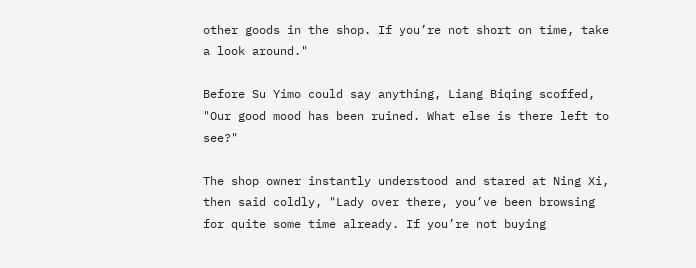other goods in the shop. If you’re not short on time, take a look around."

Before Su Yimo could say anything, Liang Biqing scoffed, "Our good mood has been ruined. What else is there left to see?"

The shop owner instantly understood and stared at Ning Xi, then said coldly, "Lady over there, you’ve been browsing for quite some time already. If you’re not buying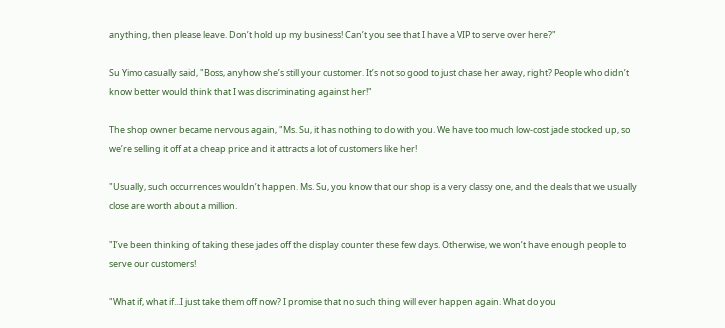anything, then please leave. Don’t hold up my business! Can’t you see that I have a VIP to serve over here?"

Su Yimo casually said, "Boss, anyhow she’s still your customer. It’s not so good to just chase her away, right? People who didn’t know better would think that I was discriminating against her!"

The shop owner became nervous again, "Ms. Su, it has nothing to do with you. We have too much low-cost jade stocked up, so we’re selling it off at a cheap price and it attracts a lot of customers like her!

"Usually, such occurrences wouldn’t happen. Ms. Su, you know that our shop is a very classy one, and the deals that we usually close are worth about a million.

"I’ve been thinking of taking these jades off the display counter these few days. Otherwise, we won’t have enough people to serve our customers!

"What if, what if...I just take them off now? I promise that no such thing will ever happen again. What do you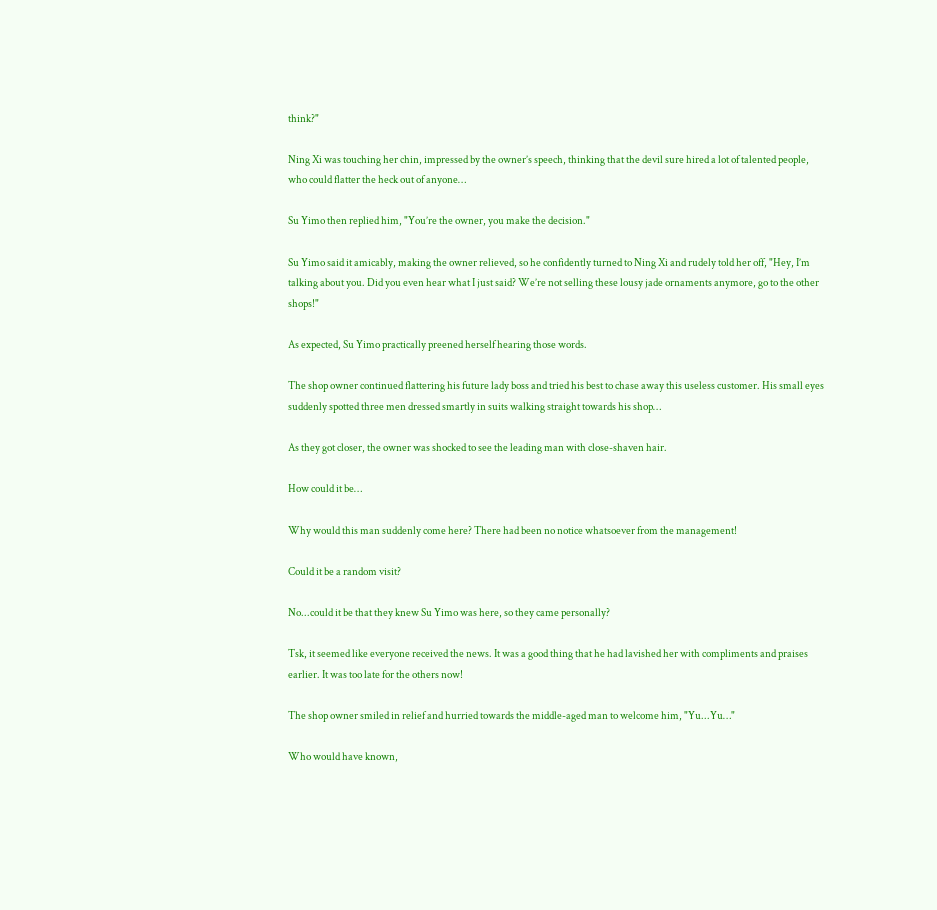think?"

Ning Xi was touching her chin, impressed by the owner’s speech, thinking that the devil sure hired a lot of talented people, who could flatter the heck out of anyone…

Su Yimo then replied him, "You’re the owner, you make the decision."

Su Yimo said it amicably, making the owner relieved, so he confidently turned to Ning Xi and rudely told her off, "Hey, I’m talking about you. Did you even hear what I just said? We’re not selling these lousy jade ornaments anymore, go to the other shops!"

As expected, Su Yimo practically preened herself hearing those words.

The shop owner continued flattering his future lady boss and tried his best to chase away this useless customer. His small eyes suddenly spotted three men dressed smartly in suits walking straight towards his shop…

As they got closer, the owner was shocked to see the leading man with close-shaven hair.

How could it be…

Why would this man suddenly come here? There had been no notice whatsoever from the management!

Could it be a random visit?

No...could it be that they knew Su Yimo was here, so they came personally?

Tsk, it seemed like everyone received the news. It was a good thing that he had lavished her with compliments and praises earlier. It was too late for the others now!

The shop owner smiled in relief and hurried towards the middle-aged man to welcome him, "Yu...Yu…"

Who would have known,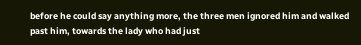before he could say anything more, the three men ignored him and walked past him, towards the lady who had just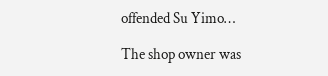offended Su Yimo…

The shop owner was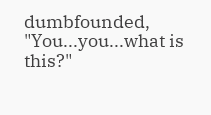dumbfounded, "You...you...what is this?"